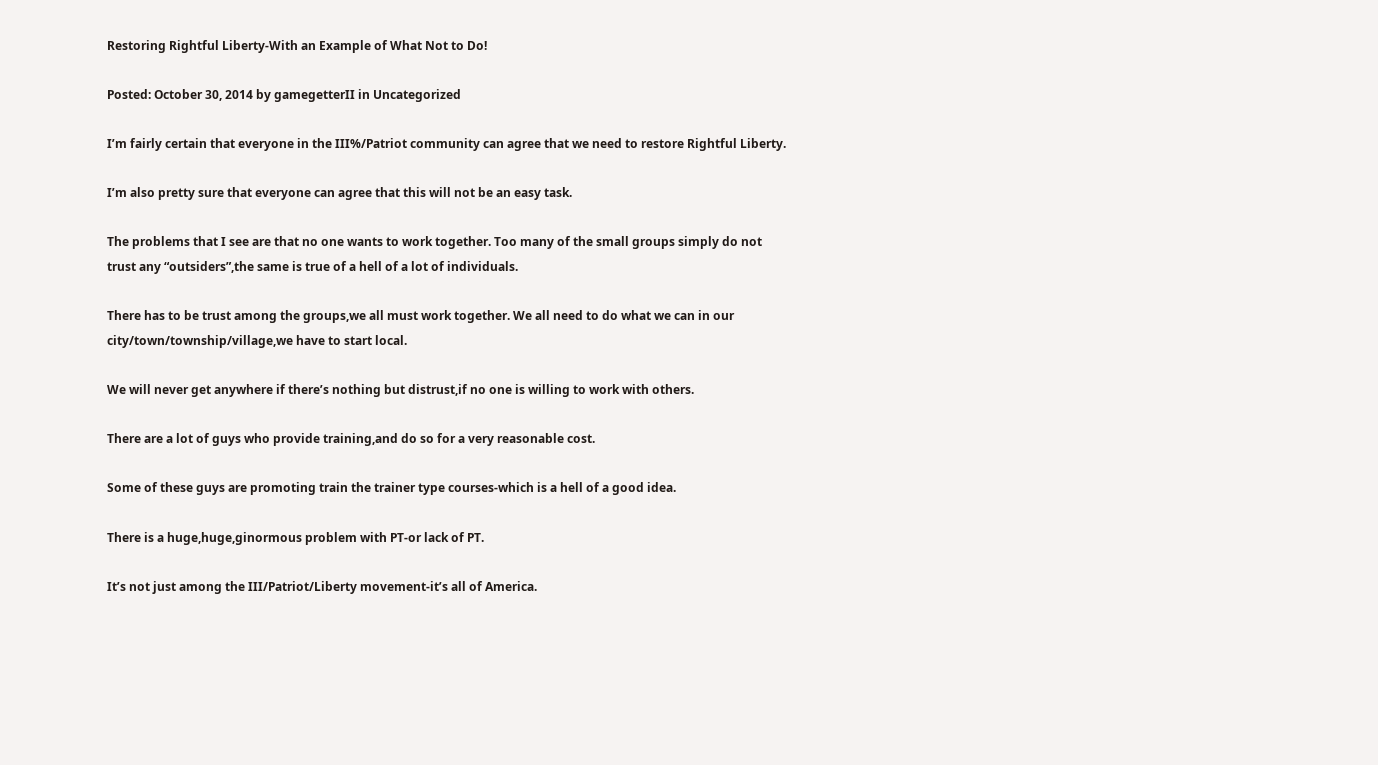Restoring Rightful Liberty-With an Example of What Not to Do!

Posted: October 30, 2014 by gamegetterII in Uncategorized

I’m fairly certain that everyone in the III%/Patriot community can agree that we need to restore Rightful Liberty.

I’m also pretty sure that everyone can agree that this will not be an easy task.

The problems that I see are that no one wants to work together. Too many of the small groups simply do not trust any “outsiders”,the same is true of a hell of a lot of individuals.

There has to be trust among the groups,we all must work together. We all need to do what we can in our city/town/township/village,we have to start local.

We will never get anywhere if there’s nothing but distrust,if no one is willing to work with others.

There are a lot of guys who provide training,and do so for a very reasonable cost.

Some of these guys are promoting train the trainer type courses-which is a hell of a good idea.

There is a huge,huge,ginormous problem with PT-or lack of PT.

It’s not just among the III/Patriot/Liberty movement-it’s all of America.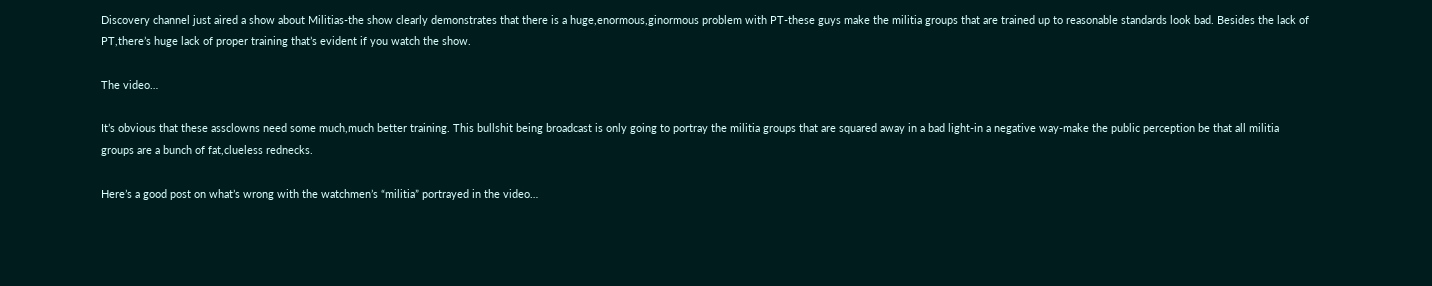Discovery channel just aired a show about Militias-the show clearly demonstrates that there is a huge,enormous,ginormous problem with PT-these guys make the militia groups that are trained up to reasonable standards look bad. Besides the lack of PT,there’s huge lack of proper training that’s evident if you watch the show.

The video…

It’s obvious that these assclowns need some much,much better training. This bullshit being broadcast is only going to portray the militia groups that are squared away in a bad light-in a negative way-make the public perception be that all militia groups are a bunch of fat,clueless rednecks.

Here’s a good post on what’s wrong with the watchmen’s “militia” portrayed in the video…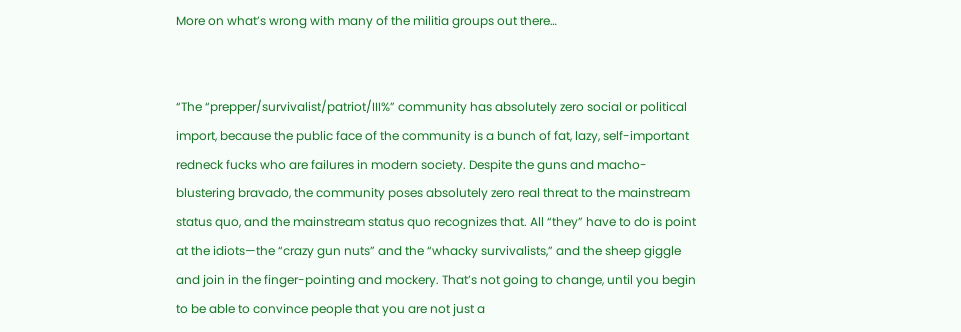More on what’s wrong with many of the militia groups out there…


“The “prepper/survivalist/patriot/III%” community has absolutely zero social or political import, because the public face of the community is a bunch of fat, lazy, self-important redneck fucks who are failures in modern society. Despite the guns and macho-blustering bravado, the community poses absolutely zero real threat to the mainstream status quo, and the mainstream status quo recognizes that. All “they” have to do is point at the idiots—the “crazy gun nuts” and the “whacky survivalists,” and the sheep giggle and join in the finger-pointing and mockery. That’s not going to change, until you begin to be able to convince people that you are not just a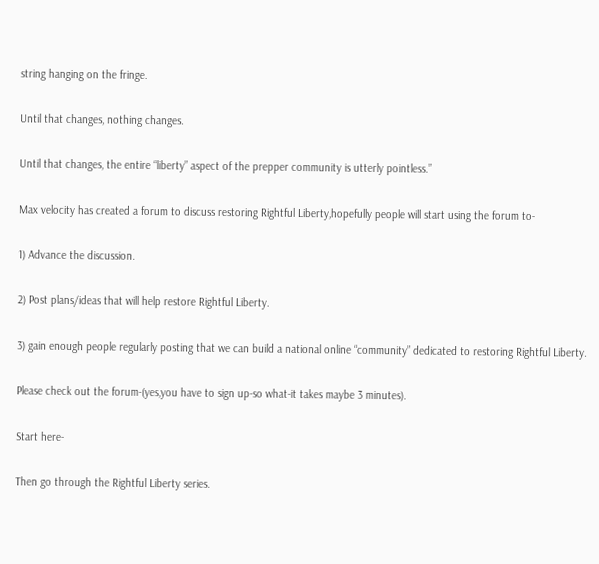string hanging on the fringe.

Until that changes, nothing changes.

Until that changes, the entire “liberty” aspect of the prepper community is utterly pointless.”

Max velocity has created a forum to discuss restoring Rightful Liberty,hopefully people will start using the forum to-

1) Advance the discussion.

2) Post plans/ideas that will help restore Rightful Liberty.

3) gain enough people regularly posting that we can build a national online “community” dedicated to restoring Rightful Liberty.

Please check out the forum-(yes,you have to sign up-so what-it takes maybe 3 minutes).

Start here-

Then go through the Rightful Liberty series.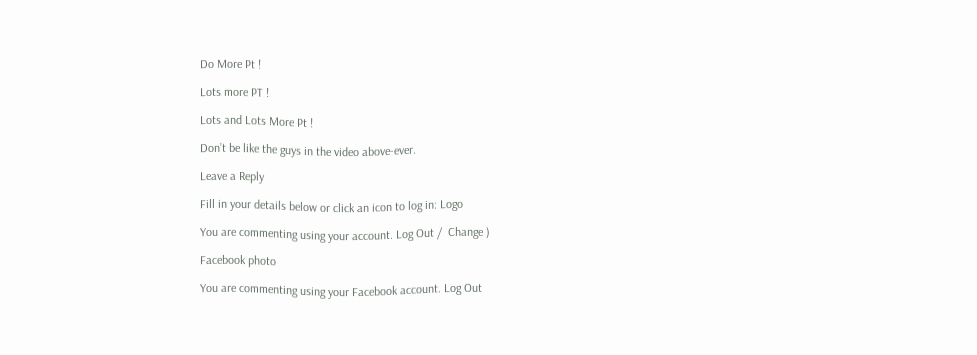Do More Pt !

Lots more PT !

Lots and Lots More Pt !

Don’t be like the guys in the video above-ever.

Leave a Reply

Fill in your details below or click an icon to log in: Logo

You are commenting using your account. Log Out /  Change )

Facebook photo

You are commenting using your Facebook account. Log Out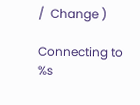/  Change )

Connecting to %s